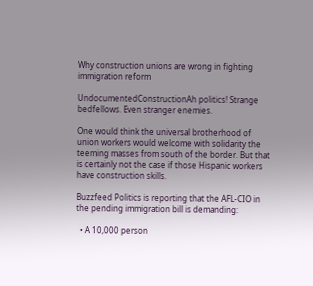Why construction unions are wrong in fighting immigration reform

UndocumentedConstructionAh politics! Strange bedfellows. Even stranger enemies.

One would think the universal brotherhood of union workers would welcome with solidarity the teeming masses from south of the border. But that is certainly not the case if those Hispanic workers have construction skills.

Buzzfeed Politics is reporting that the AFL-CIO in the pending immigration bill is demanding:

  • A 10,000 person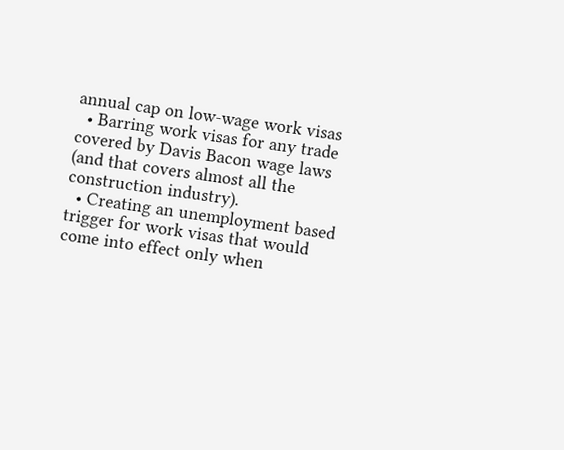annual cap on low-wage work visas
  • Barring work visas for any trade covered by Davis Bacon wage laws (and that covers almost all the construction industry).
  • Creating an unemployment based trigger for work visas that would come into effect only when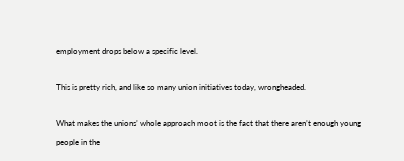employment drops below a specific level.

This is pretty rich, and like so many union initiatives today, wrongheaded.

What makes the unions’ whole approach moot is the fact that there aren’t enough young people in the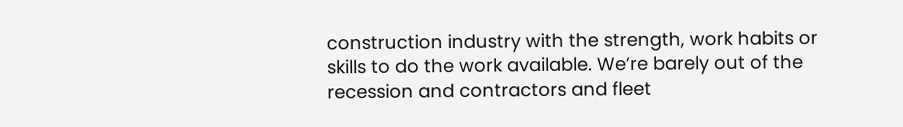construction industry with the strength, work habits or skills to do the work available. We’re barely out of the recession and contractors and fleet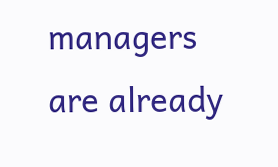managers are already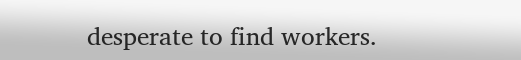desperate to find workers.